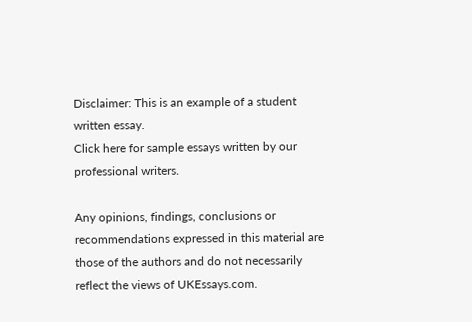Disclaimer: This is an example of a student written essay.
Click here for sample essays written by our professional writers.

Any opinions, findings, conclusions or recommendations expressed in this material are those of the authors and do not necessarily reflect the views of UKEssays.com.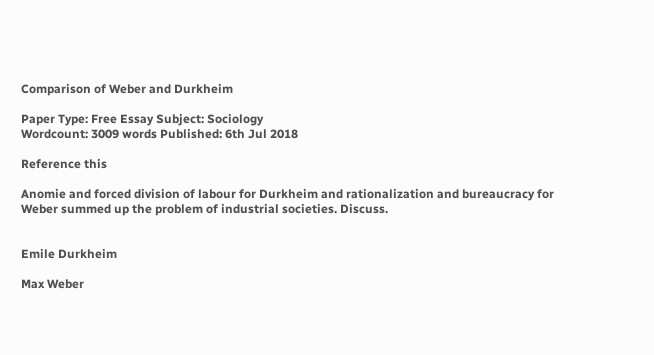Comparison of Weber and Durkheim

Paper Type: Free Essay Subject: Sociology
Wordcount: 3009 words Published: 6th Jul 2018

Reference this

Anomie and forced division of labour for Durkheim and rationalization and bureaucracy for Weber summed up the problem of industrial societies. Discuss.


Emile Durkheim

Max Weber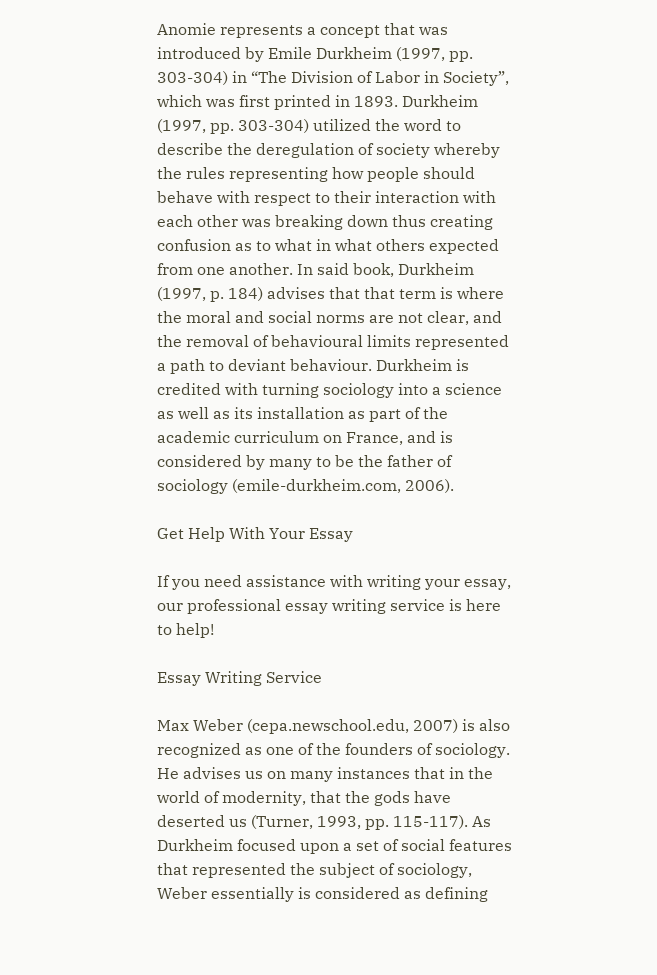Anomie represents a concept that was introduced by Emile Durkheim (1997, pp. 303-304) in “The Division of Labor in Society”, which was first printed in 1893. Durkheim (1997, pp. 303-304) utilized the word to describe the deregulation of society whereby the rules representing how people should behave with respect to their interaction with each other was breaking down thus creating confusion as to what in what others expected from one another. In said book, Durkheim (1997, p. 184) advises that that term is where the moral and social norms are not clear, and the removal of behavioural limits represented a path to deviant behaviour. Durkheim is credited with turning sociology into a science as well as its installation as part of the academic curriculum on France, and is considered by many to be the father of sociology (emile-durkheim.com, 2006).

Get Help With Your Essay

If you need assistance with writing your essay, our professional essay writing service is here to help!

Essay Writing Service

Max Weber (cepa.newschool.edu, 2007) is also recognized as one of the founders of sociology. He advises us on many instances that in the world of modernity, that the gods have deserted us (Turner, 1993, pp. 115-117). As Durkheim focused upon a set of social features that represented the subject of sociology, Weber essentially is considered as defining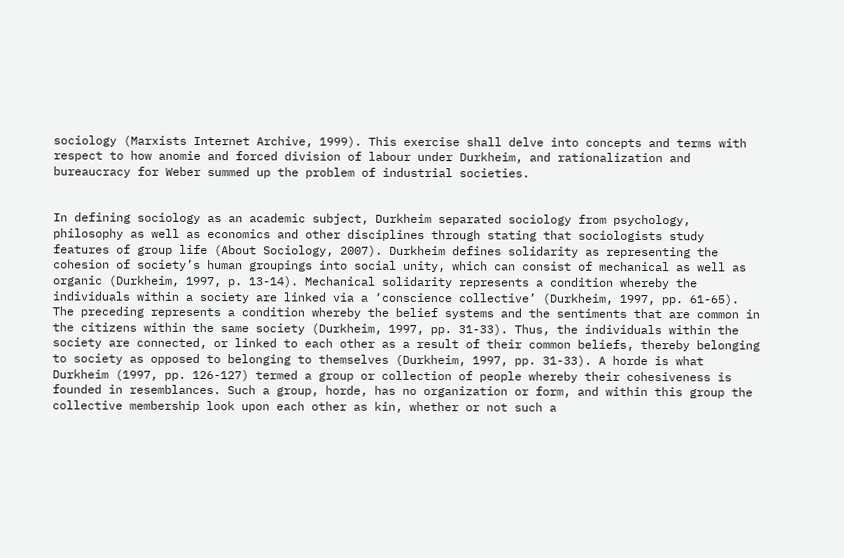sociology (Marxists Internet Archive, 1999). This exercise shall delve into concepts and terms with respect to how anomie and forced division of labour under Durkheim, and rationalization and bureaucracy for Weber summed up the problem of industrial societies.


In defining sociology as an academic subject, Durkheim separated sociology from psychology, philosophy as well as economics and other disciplines through stating that sociologists study features of group life (About Sociology, 2007). Durkheim defines solidarity as representing the cohesion of society’s human groupings into social unity, which can consist of mechanical as well as organic (Durkheim, 1997, p. 13-14). Mechanical solidarity represents a condition whereby the individuals within a society are linked via a ‘conscience collective’ (Durkheim, 1997, pp. 61-65). The preceding represents a condition whereby the belief systems and the sentiments that are common in the citizens within the same society (Durkheim, 1997, pp. 31-33). Thus, the individuals within the society are connected, or linked to each other as a result of their common beliefs, thereby belonging to society as opposed to belonging to themselves (Durkheim, 1997, pp. 31-33). A horde is what Durkheim (1997, pp. 126-127) termed a group or collection of people whereby their cohesiveness is founded in resemblances. Such a group, horde, has no organization or form, and within this group the collective membership look upon each other as kin, whether or not such a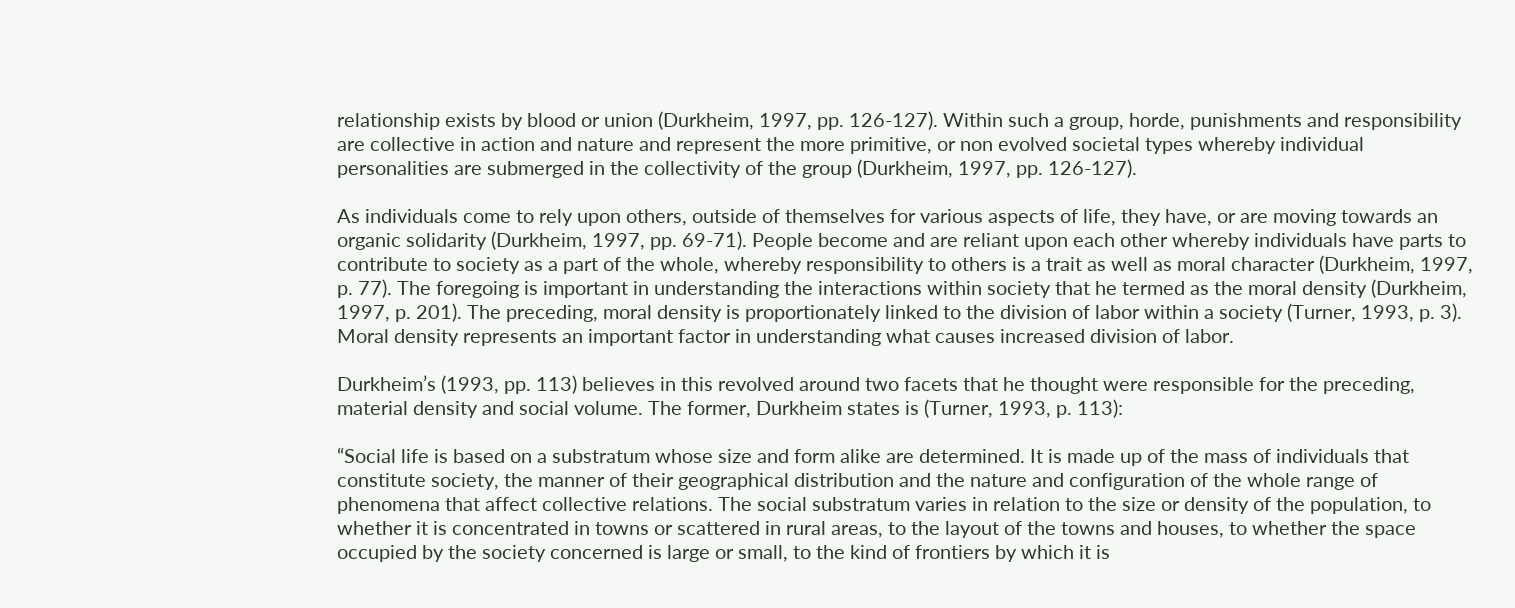relationship exists by blood or union (Durkheim, 1997, pp. 126-127). Within such a group, horde, punishments and responsibility are collective in action and nature and represent the more primitive, or non evolved societal types whereby individual personalities are submerged in the collectivity of the group (Durkheim, 1997, pp. 126-127).

As individuals come to rely upon others, outside of themselves for various aspects of life, they have, or are moving towards an organic solidarity (Durkheim, 1997, pp. 69-71). People become and are reliant upon each other whereby individuals have parts to contribute to society as a part of the whole, whereby responsibility to others is a trait as well as moral character (Durkheim, 1997, p. 77). The foregoing is important in understanding the interactions within society that he termed as the moral density (Durkheim, 1997, p. 201). The preceding, moral density is proportionately linked to the division of labor within a society (Turner, 1993, p. 3). Moral density represents an important factor in understanding what causes increased division of labor.

Durkheim’s (1993, pp. 113) believes in this revolved around two facets that he thought were responsible for the preceding, material density and social volume. The former, Durkheim states is (Turner, 1993, p. 113):

“Social life is based on a substratum whose size and form alike are determined. It is made up of the mass of individuals that constitute society, the manner of their geographical distribution and the nature and configuration of the whole range of phenomena that affect collective relations. The social substratum varies in relation to the size or density of the population, to whether it is concentrated in towns or scattered in rural areas, to the layout of the towns and houses, to whether the space occupied by the society concerned is large or small, to the kind of frontiers by which it is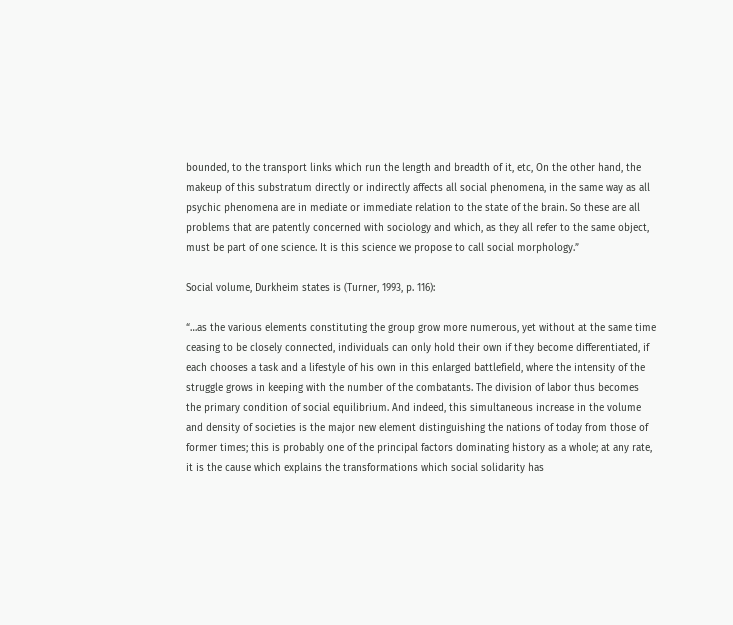bounded, to the transport links which run the length and breadth of it, etc, On the other hand, the makeup of this substratum directly or indirectly affects all social phenomena, in the same way as all psychic phenomena are in mediate or immediate relation to the state of the brain. So these are all problems that are patently concerned with sociology and which, as they all refer to the same object, must be part of one science. It is this science we propose to call social morphology.”

Social volume, Durkheim states is (Turner, 1993, p. 116):

“…as the various elements constituting the group grow more numerous, yet without at the same time ceasing to be closely connected, individuals can only hold their own if they become differentiated, if each chooses a task and a lifestyle of his own in this enlarged battlefield, where the intensity of the struggle grows in keeping with the number of the combatants. The division of labor thus becomes the primary condition of social equilibrium. And indeed, this simultaneous increase in the volume and density of societies is the major new element distinguishing the nations of today from those of former times; this is probably one of the principal factors dominating history as a whole; at any rate, it is the cause which explains the transformations which social solidarity has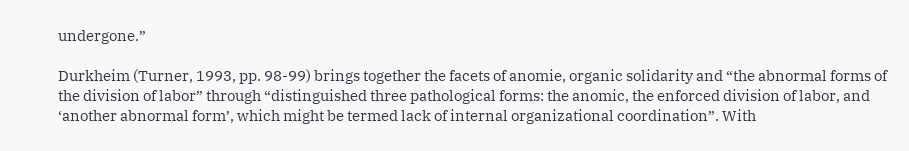undergone.”

Durkheim (Turner, 1993, pp. 98-99) brings together the facets of anomie, organic solidarity and “the abnormal forms of the division of labor” through “distinguished three pathological forms: the anomic, the enforced division of labor, and ‘another abnormal form’, which might be termed lack of internal organizational coordination”. With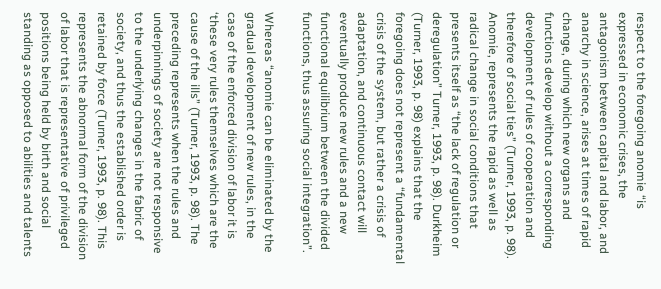respect to the foregoing anomie “is expressed in economic crises, the antagonism between capital and labor, and anarchy in science, arises at times of rapid change, during which new organs and functions develop without a corresponding development of rules of cooperation and therefore of social ties” (Turner, 1993, p. 98). Anomie, represents the rapid as well as radical change in social conditions that presents itself as “the lack of regulation or deregulation” Turner, 1993, p. 98). Durkheim (Turner, 1993, p. 98) explains that the foregoing does not represent a “fundamental crisis of the system, but rather a crisis of adaptation, and continuous contact will eventually produce new rules and a new functional equilibrium between the divided functions, thus assuring social integration”.

Whereas “anomie can be eliminated by the gradual development of new rules, in the case of the enforced division of labor it is ‘these very rules themselves which are the cause of the ills” (Turner, 1993, p. 98). The preceding represents when the rules and underpinnings of society are not responsive to the underlying changes in the fabric of society, and thus the established order is retained by force (Turner, 1993, p. 98). This represents the abnormal form of the division of labor that is representative of privileged positions being held by birth and social standing as opposed to abilities and talents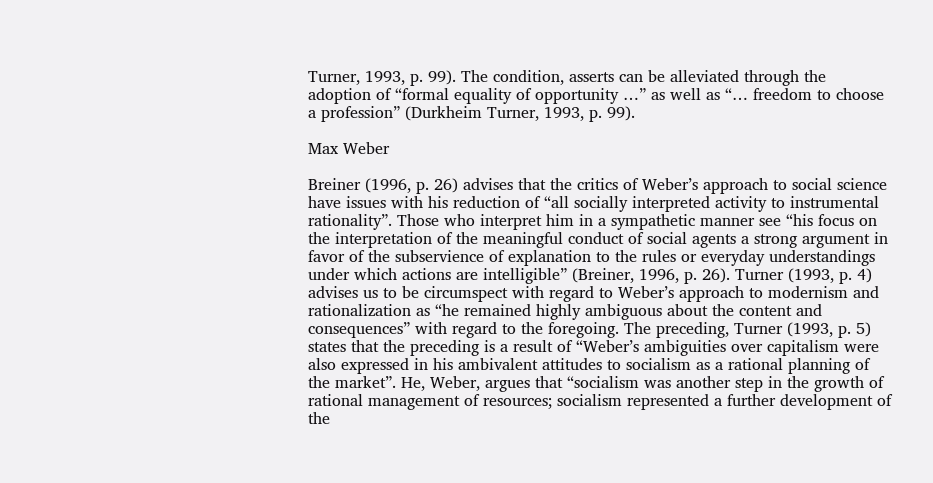Turner, 1993, p. 99). The condition, asserts can be alleviated through the adoption of “formal equality of opportunity …” as well as “… freedom to choose a profession” (Durkheim Turner, 1993, p. 99).

Max Weber

Breiner (1996, p. 26) advises that the critics of Weber’s approach to social science have issues with his reduction of “all socially interpreted activity to instrumental rationality”. Those who interpret him in a sympathetic manner see “his focus on the interpretation of the meaningful conduct of social agents a strong argument in favor of the subservience of explanation to the rules or everyday understandings under which actions are intelligible” (Breiner, 1996, p. 26). Turner (1993, p. 4) advises us to be circumspect with regard to Weber’s approach to modernism and rationalization as “he remained highly ambiguous about the content and consequences” with regard to the foregoing. The preceding, Turner (1993, p. 5) states that the preceding is a result of “Weber’s ambiguities over capitalism were also expressed in his ambivalent attitudes to socialism as a rational planning of the market”. He, Weber, argues that “socialism was another step in the growth of rational management of resources; socialism represented a further development of the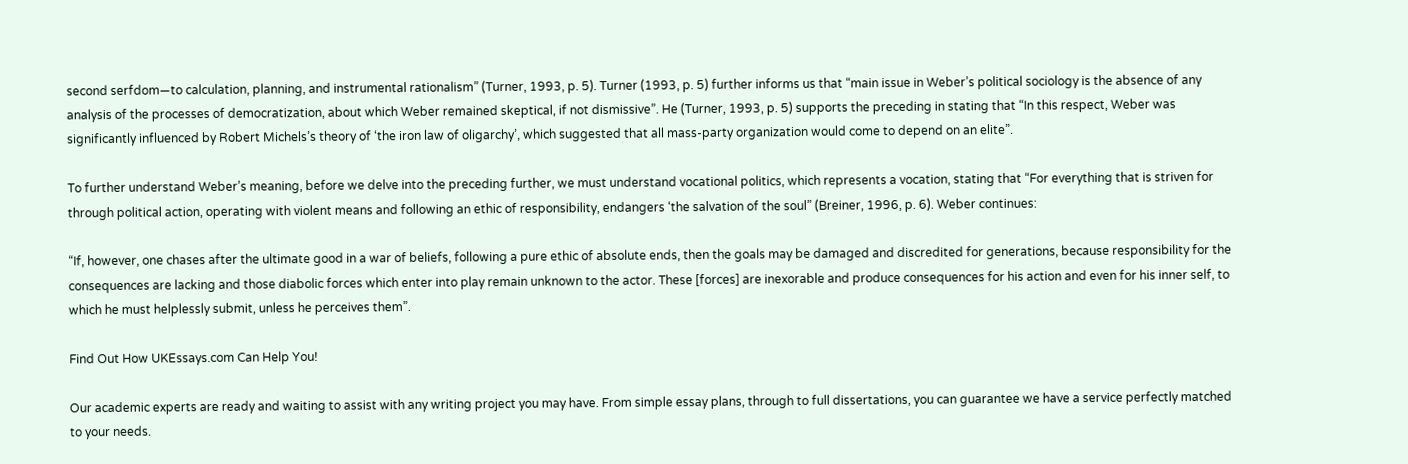second serfdom—to calculation, planning, and instrumental rationalism” (Turner, 1993, p. 5). Turner (1993, p. 5) further informs us that “main issue in Weber’s political sociology is the absence of any analysis of the processes of democratization, about which Weber remained skeptical, if not dismissive”. He (Turner, 1993, p. 5) supports the preceding in stating that “In this respect, Weber was significantly influenced by Robert Michels’s theory of ‘the iron law of oligarchy’, which suggested that all mass-party organization would come to depend on an elite”.

To further understand Weber’s meaning, before we delve into the preceding further, we must understand vocational politics, which represents a vocation, stating that “For everything that is striven for through political action, operating with violent means and following an ethic of responsibility, endangers ‘the salvation of the soul” (Breiner, 1996, p. 6). Weber continues:

“If, however, one chases after the ultimate good in a war of beliefs, following a pure ethic of absolute ends, then the goals may be damaged and discredited for generations, because responsibility for the consequences are lacking and those diabolic forces which enter into play remain unknown to the actor. These [forces] are inexorable and produce consequences for his action and even for his inner self, to which he must helplessly submit, unless he perceives them”.

Find Out How UKEssays.com Can Help You!

Our academic experts are ready and waiting to assist with any writing project you may have. From simple essay plans, through to full dissertations, you can guarantee we have a service perfectly matched to your needs.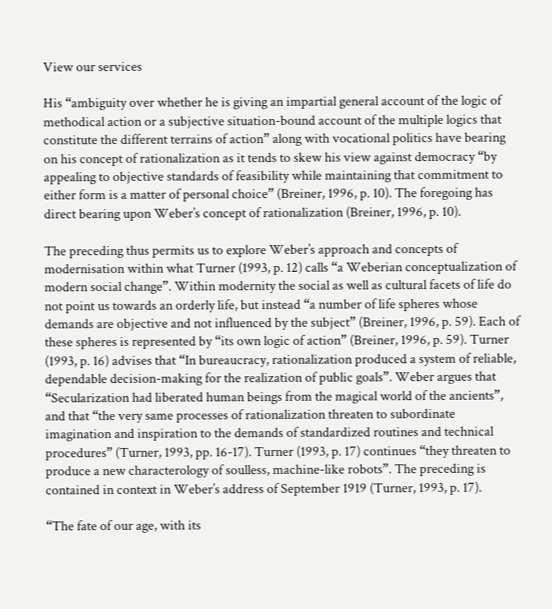View our services

His “ambiguity over whether he is giving an impartial general account of the logic of methodical action or a subjective situation-bound account of the multiple logics that constitute the different terrains of action” along with vocational politics have bearing on his concept of rationalization as it tends to skew his view against democracy “by appealing to objective standards of feasibility while maintaining that commitment to either form is a matter of personal choice” (Breiner, 1996, p. 10). The foregoing has direct bearing upon Weber’s concept of rationalization (Breiner, 1996, p. 10).

The preceding thus permits us to explore Weber’s approach and concepts of modernisation within what Turner (1993, p. 12) calls “a Weberian conceptualization of modern social change”. Within modernity the social as well as cultural facets of life do not point us towards an orderly life, but instead “a number of life spheres whose demands are objective and not influenced by the subject” (Breiner, 1996, p. 59). Each of these spheres is represented by “its own logic of action” (Breiner, 1996, p. 59). Turner (1993, p. 16) advises that “In bureaucracy, rationalization produced a system of reliable, dependable decision-making for the realization of public goals”. Weber argues that “Secularization had liberated human beings from the magical world of the ancients”, and that “the very same processes of rationalization threaten to subordinate imagination and inspiration to the demands of standardized routines and technical procedures” (Turner, 1993, pp. 16-17). Turner (1993, p. 17) continues “they threaten to produce a new characterology of soulless, machine-like robots”. The preceding is contained in context in Weber’s address of September 1919 (Turner, 1993, p. 17).

“The fate of our age, with its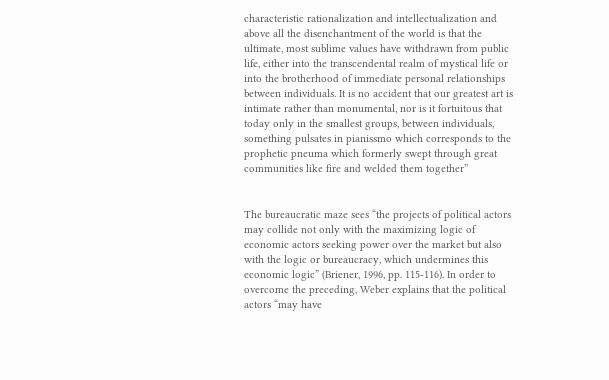characteristic rationalization and intellectualization and above all the disenchantment of the world is that the ultimate, most sublime values have withdrawn from public life, either into the transcendental realm of mystical life or into the brotherhood of immediate personal relationships between individuals. It is no accident that our greatest art is intimate rather than monumental, nor is it fortuitous that today only in the smallest groups, between individuals, something pulsates in pianissmo which corresponds to the prophetic pneuma which formerly swept through great communities like fire and welded them together”


The bureaucratic maze sees “the projects of political actors may collide not only with the maximizing logic of economic actors seeking power over the market but also with the logic or bureaucracy, which undermines this economic logic” (Briener, 1996, pp. 115-116). In order to overcome the preceding, Weber explains that the political actors “may have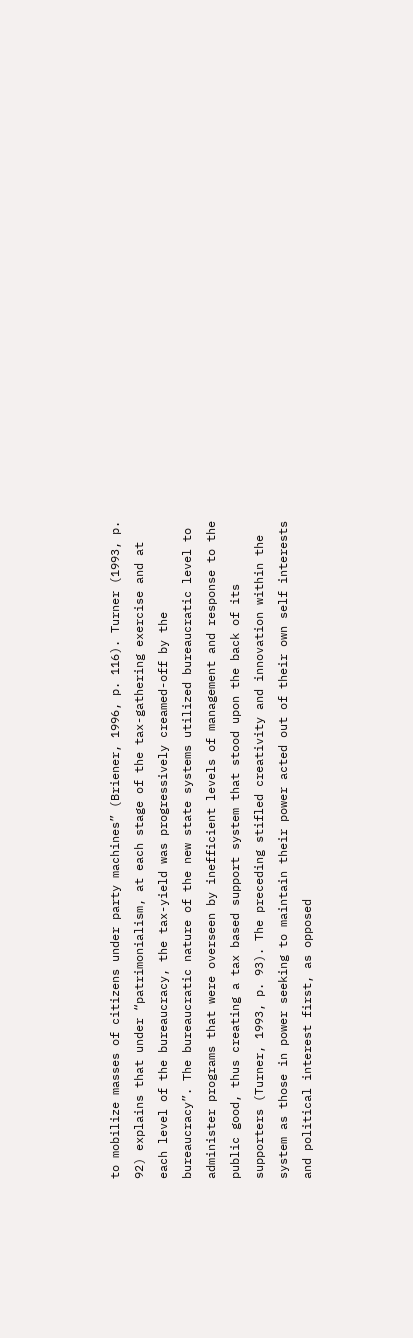to mobilize masses of citizens under party machines” (Briener, 1996, p. 116). Turner (1993, p. 92) explains that under “patrimonialism, at each stage of the tax-gathering exercise and at each level of the bureaucracy, the tax-yield was progressively creamed-off by the bureaucracy”. The bureaucratic nature of the new state systems utilized bureaucratic level to administer programs that were overseen by inefficient levels of management and response to the public good, thus creating a tax based support system that stood upon the back of its supporters (Turner, 1993, p. 93). The preceding stifled creativity and innovation within the system as those in power seeking to maintain their power acted out of their own self interests and political interest first, as opposed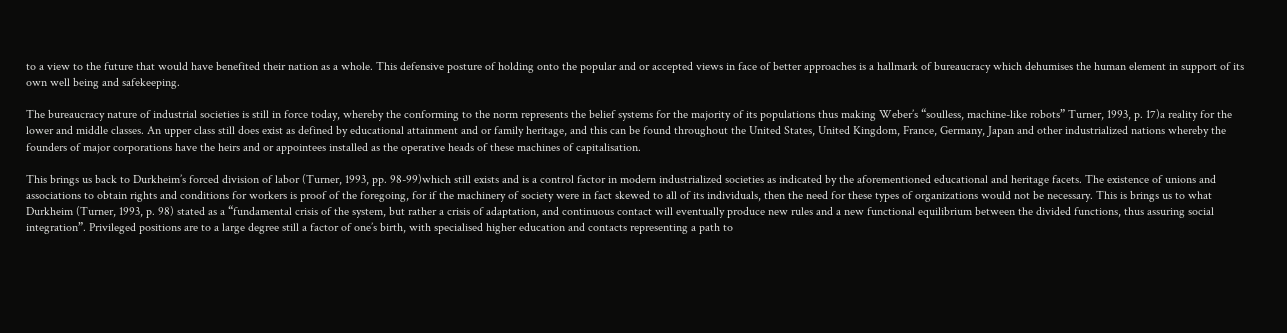to a view to the future that would have benefited their nation as a whole. This defensive posture of holding onto the popular and or accepted views in face of better approaches is a hallmark of bureaucracy which dehumises the human element in support of its own well being and safekeeping.

The bureaucracy nature of industrial societies is still in force today, whereby the conforming to the norm represents the belief systems for the majority of its populations thus making Weber’s “soulless, machine-like robots” Turner, 1993, p. 17)a reality for the lower and middle classes. An upper class still does exist as defined by educational attainment and or family heritage, and this can be found throughout the United States, United Kingdom, France, Germany, Japan and other industrialized nations whereby the founders of major corporations have the heirs and or appointees installed as the operative heads of these machines of capitalisation.

This brings us back to Durkheim’s forced division of labor (Turner, 1993, pp. 98-99)which still exists and is a control factor in modern industrialized societies as indicated by the aforementioned educational and heritage facets. The existence of unions and associations to obtain rights and conditions for workers is proof of the foregoing, for if the machinery of society were in fact skewed to all of its individuals, then the need for these types of organizations would not be necessary. This is brings us to what Durkheim (Turner, 1993, p. 98) stated as a “fundamental crisis of the system, but rather a crisis of adaptation, and continuous contact will eventually produce new rules and a new functional equilibrium between the divided functions, thus assuring social integration”. Privileged positions are to a large degree still a factor of one’s birth, with specialised higher education and contacts representing a path to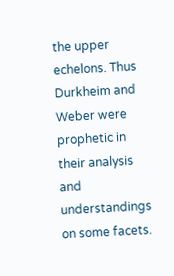the upper echelons. Thus Durkheim and Weber were prophetic in their analysis and understandings on some facets.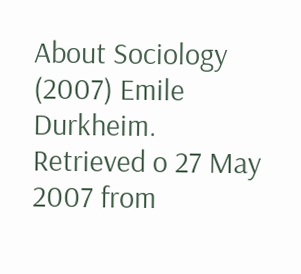About Sociology (2007) Emile Durkheim. Retrieved o 27 May 2007 from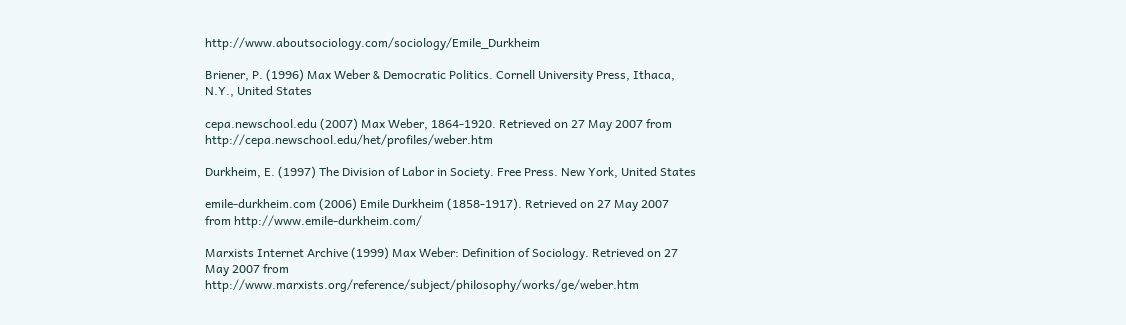http://www.aboutsociology.com/sociology/Emile_Durkheim

Briener, P. (1996) Max Weber & Democratic Politics. Cornell University Press, Ithaca, N.Y., United States

cepa.newschool.edu (2007) Max Weber, 1864-1920. Retrieved on 27 May 2007 from http://cepa.newschool.edu/het/profiles/weber.htm

Durkheim, E. (1997) The Division of Labor in Society. Free Press. New York, United States

emile-durkheim.com (2006) Emile Durkheim (1858-1917). Retrieved on 27 May 2007 from http://www.emile-durkheim.com/

Marxists Internet Archive (1999) Max Weber: Definition of Sociology. Retrieved on 27 May 2007 from http://www.marxists.org/reference/subject/philosophy/works/ge/weber.htm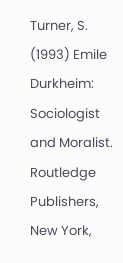Turner, S. (1993) Emile Durkheim: Sociologist and Moralist. Routledge Publishers, New York,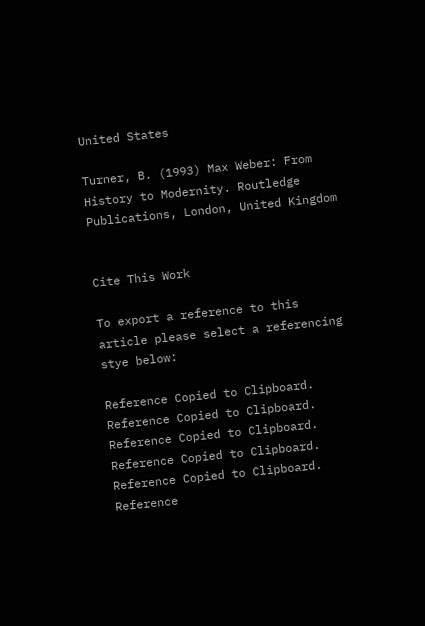United States

Turner, B. (1993) Max Weber: From History to Modernity. Routledge Publications, London, United Kingdom


Cite This Work

To export a reference to this article please select a referencing stye below:

Reference Copied to Clipboard.
Reference Copied to Clipboard.
Reference Copied to Clipboard.
Reference Copied to Clipboard.
Reference Copied to Clipboard.
Reference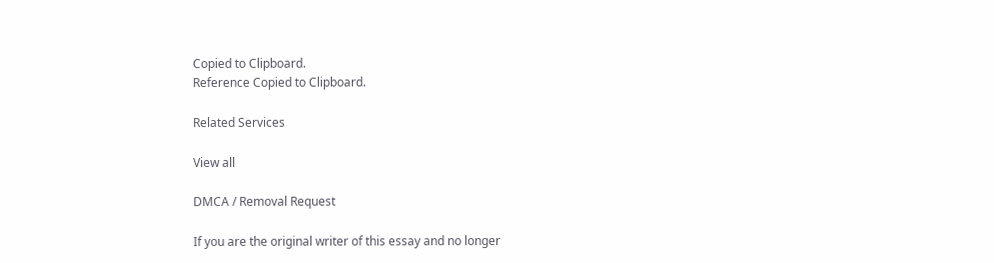Copied to Clipboard.
Reference Copied to Clipboard.

Related Services

View all

DMCA / Removal Request

If you are the original writer of this essay and no longer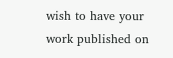wish to have your work published on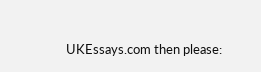UKEssays.com then please: